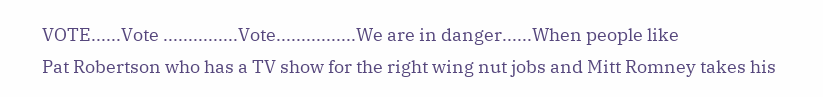VOTE......Vote ...............Vote................We are in danger......When people like
Pat Robertson who has a TV show for the right wing nut jobs and Mitt Romney takes his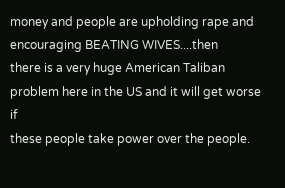money and people are upholding rape and encouraging BEATING WIVES....then
there is a very huge American Taliban problem here in the US and it will get worse if
these people take power over the people.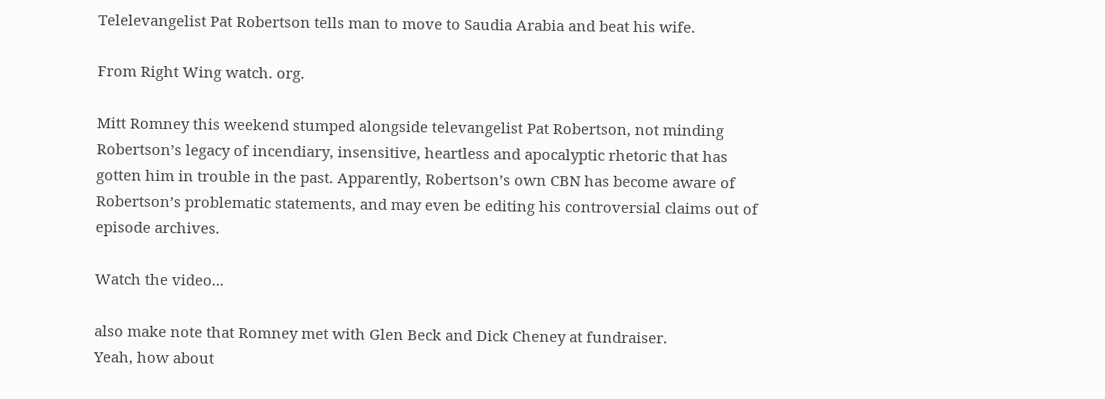Telelevangelist Pat Robertson tells man to move to Saudia Arabia and beat his wife.

From Right Wing watch. org.

Mitt Romney this weekend stumped alongside televangelist Pat Robertson, not minding Robertson’s legacy of incendiary, insensitive, heartless and apocalyptic rhetoric that has gotten him in trouble in the past. Apparently, Robertson’s own CBN has become aware of Robertson’s problematic statements, and may even be editing his controversial claims out of episode archives.

Watch the video...

also make note that Romney met with Glen Beck and Dick Cheney at fundraiser.
Yeah, how about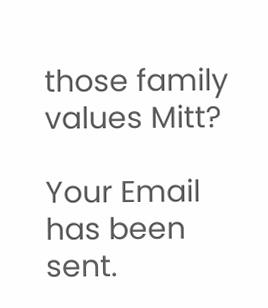those family values Mitt?

Your Email has been sent.